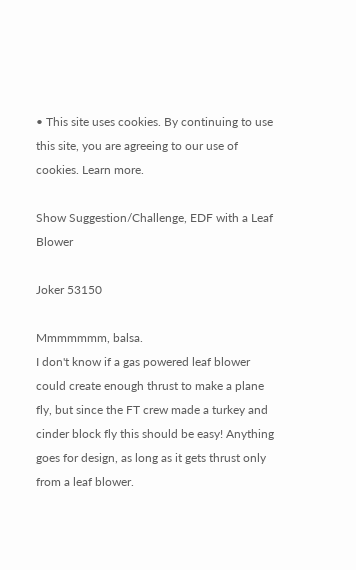• This site uses cookies. By continuing to use this site, you are agreeing to our use of cookies. Learn more.

Show Suggestion/Challenge, EDF with a Leaf Blower

Joker 53150

Mmmmmmm, balsa.
I don't know if a gas powered leaf blower could create enough thrust to make a plane fly, but since the FT crew made a turkey and cinder block fly this should be easy! Anything goes for design, as long as it gets thrust only from a leaf blower.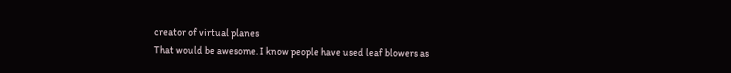creator of virtual planes
That would be awesome. I know people have used leaf blowers as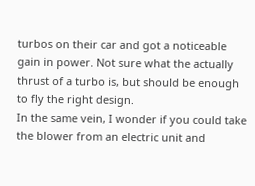turbos on their car and got a noticeable gain in power. Not sure what the actually thrust of a turbo is, but should be enough to fly the right design.
In the same vein, I wonder if you could take the blower from an electric unit and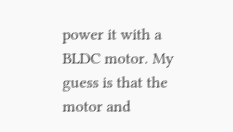power it with a BLDC motor. My guess is that the motor and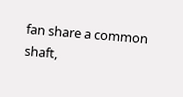fan share a common shaft,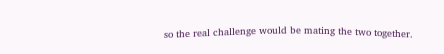so the real challenge would be mating the two together.